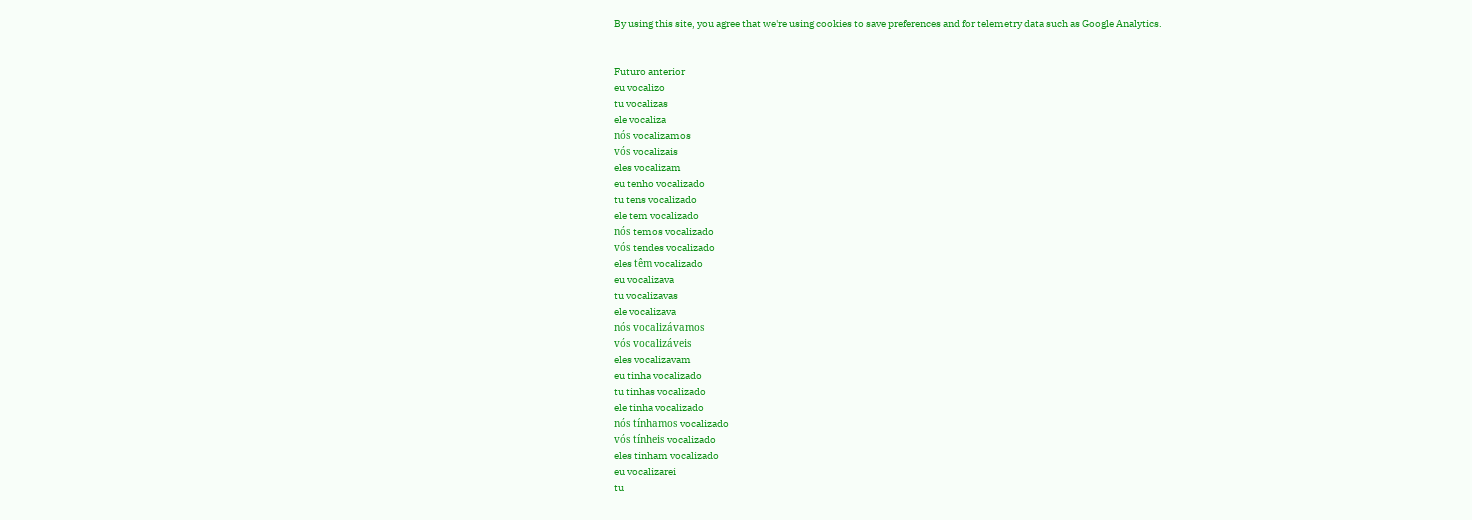By using this site, you agree that we're using cookies to save preferences and for telemetry data such as Google Analytics.


Futuro anterior
eu vocalizo
tu vocalizas
ele vocaliza
nós vocalizamos
vós vocalizais
eles vocalizam
eu tenho vocalizado
tu tens vocalizado
ele tem vocalizado
nós temos vocalizado
vós tendes vocalizado
eles têm vocalizado
eu vocalizava
tu vocalizavas
ele vocalizava
nós vocalizávamos
vós vocalizáveis
eles vocalizavam
eu tinha vocalizado
tu tinhas vocalizado
ele tinha vocalizado
nós tínhamos vocalizado
vós tínheis vocalizado
eles tinham vocalizado
eu vocalizarei
tu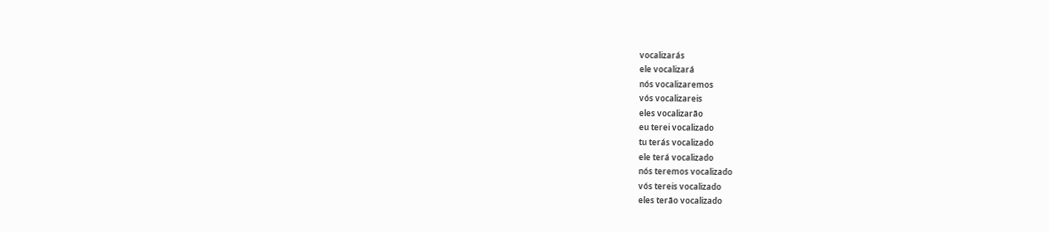vocalizarás
ele vocalizará
nós vocalizaremos
vós vocalizareis
eles vocalizarão
eu terei vocalizado
tu terás vocalizado
ele terá vocalizado
nós teremos vocalizado
vós tereis vocalizado
eles terão vocalizado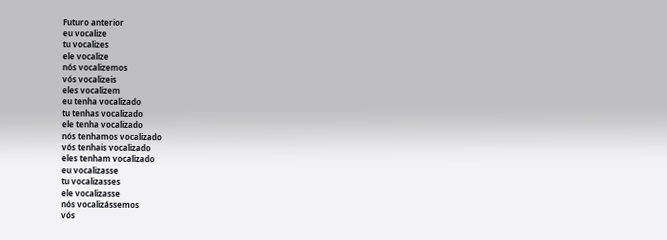Futuro anterior
eu vocalize
tu vocalizes
ele vocalize
nós vocalizemos
vós vocalizeis
eles vocalizem
eu tenha vocalizado
tu tenhas vocalizado
ele tenha vocalizado
nós tenhamos vocalizado
vós tenhais vocalizado
eles tenham vocalizado
eu vocalizasse
tu vocalizasses
ele vocalizasse
nós vocalizássemos
vós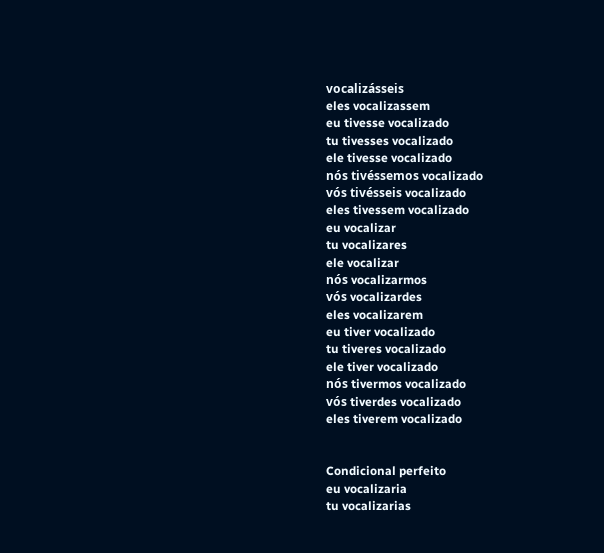vocalizásseis
eles vocalizassem
eu tivesse vocalizado
tu tivesses vocalizado
ele tivesse vocalizado
nós tivéssemos vocalizado
vós tivésseis vocalizado
eles tivessem vocalizado
eu vocalizar
tu vocalizares
ele vocalizar
nós vocalizarmos
vós vocalizardes
eles vocalizarem
eu tiver vocalizado
tu tiveres vocalizado
ele tiver vocalizado
nós tivermos vocalizado
vós tiverdes vocalizado
eles tiverem vocalizado


Condicional perfeito
eu vocalizaria
tu vocalizarias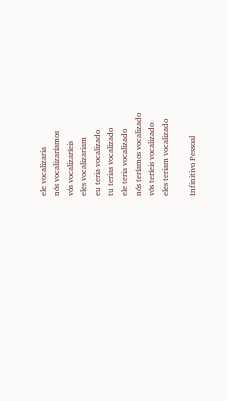ele vocalizaria
nós vocalizaríamos
vós vocalizaríeis
eles vocalizariam
eu teria vocalizado
tu terias vocalizado
ele teria vocalizado
nós teríamos vocalizado
vós teríeis vocalizado
eles teriam vocalizado

Infinitivo Pessoal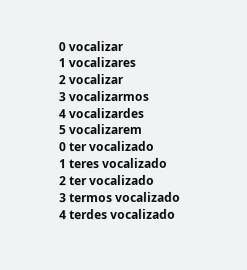0 vocalizar
1 vocalizares
2 vocalizar
3 vocalizarmos
4 vocalizardes
5 vocalizarem
0 ter vocalizado
1 teres vocalizado
2 ter vocalizado
3 termos vocalizado
4 terdes vocalizado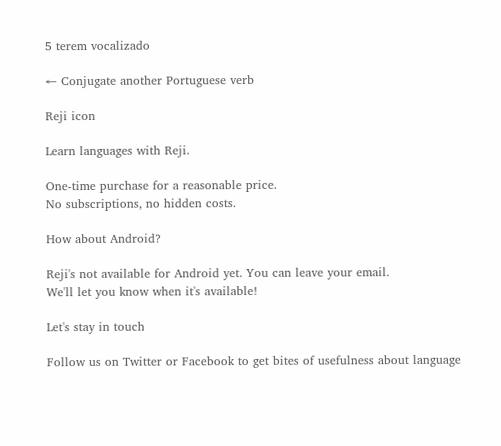5 terem vocalizado

← Conjugate another Portuguese verb

Reji icon

Learn languages with Reji.

One-time purchase for a reasonable price.
No subscriptions, no hidden costs.

How about Android?

Reji's not available for Android yet. You can leave your email.
We'll let you know when it's available!

Let's stay in touch

Follow us on Twitter or Facebook to get bites of usefulness about language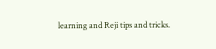learning and Reji tips and tricks.